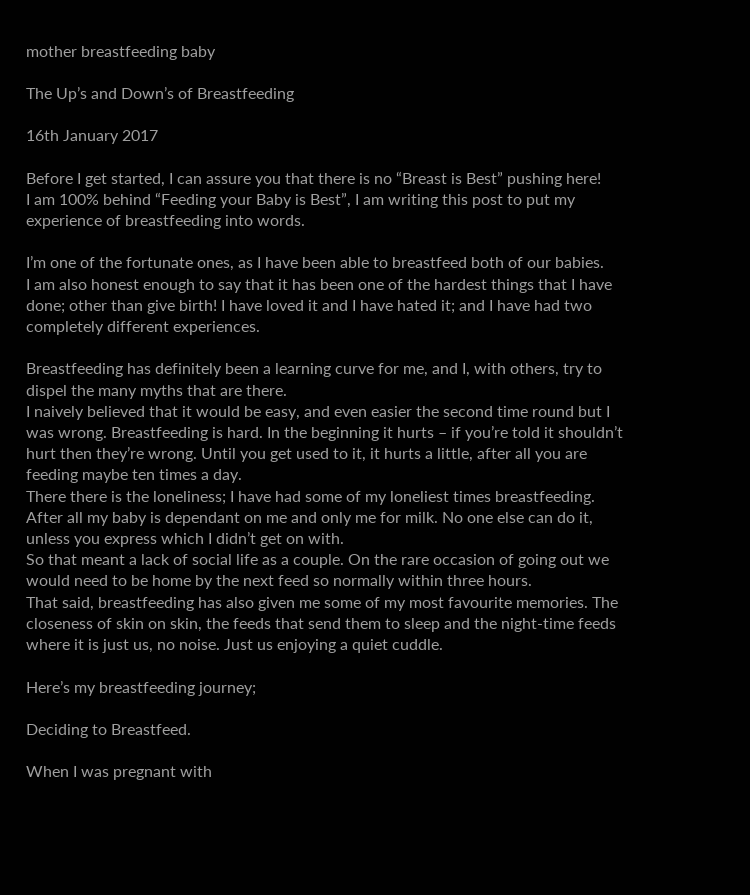mother breastfeeding baby

The Up’s and Down’s of Breastfeeding

16th January 2017

Before I get started, I can assure you that there is no “Breast is Best” pushing here!
I am 100% behind “Feeding your Baby is Best”, I am writing this post to put my experience of breastfeeding into words.

I’m one of the fortunate ones, as I have been able to breastfeed both of our babies.
I am also honest enough to say that it has been one of the hardest things that I have done; other than give birth! I have loved it and I have hated it; and I have had two completely different experiences.

Breastfeeding has definitely been a learning curve for me, and I, with others, try to dispel the many myths that are there.
I naively believed that it would be easy, and even easier the second time round but I was wrong. Breastfeeding is hard. In the beginning it hurts – if you’re told it shouldn’t hurt then they’re wrong. Until you get used to it, it hurts a little, after all you are feeding maybe ten times a day.
There there is the loneliness; I have had some of my loneliest times breastfeeding. After all my baby is dependant on me and only me for milk. No one else can do it, unless you express which I didn’t get on with.
So that meant a lack of social life as a couple. On the rare occasion of going out we would need to be home by the next feed so normally within three hours.
That said, breastfeeding has also given me some of my most favourite memories. The closeness of skin on skin, the feeds that send them to sleep and the night-time feeds where it is just us, no noise. Just us enjoying a quiet cuddle.

Here’s my breastfeeding journey;

Deciding to Breastfeed.

When I was pregnant with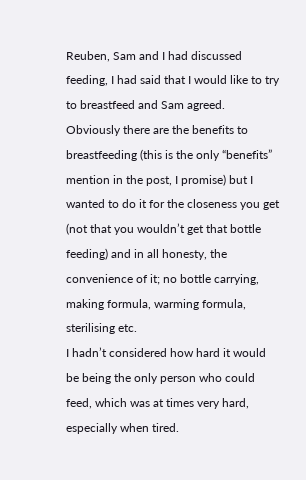Reuben, Sam and I had discussed feeding, I had said that I would like to try to breastfeed and Sam agreed.
Obviously there are the benefits to breastfeeding (this is the only “benefits” mention in the post, I promise) but I wanted to do it for the closeness you get (not that you wouldn’t get that bottle feeding) and in all honesty, the convenience of it; no bottle carrying, making formula, warming formula, sterilising etc.
I hadn’t considered how hard it would be being the only person who could feed, which was at times very hard, especially when tired.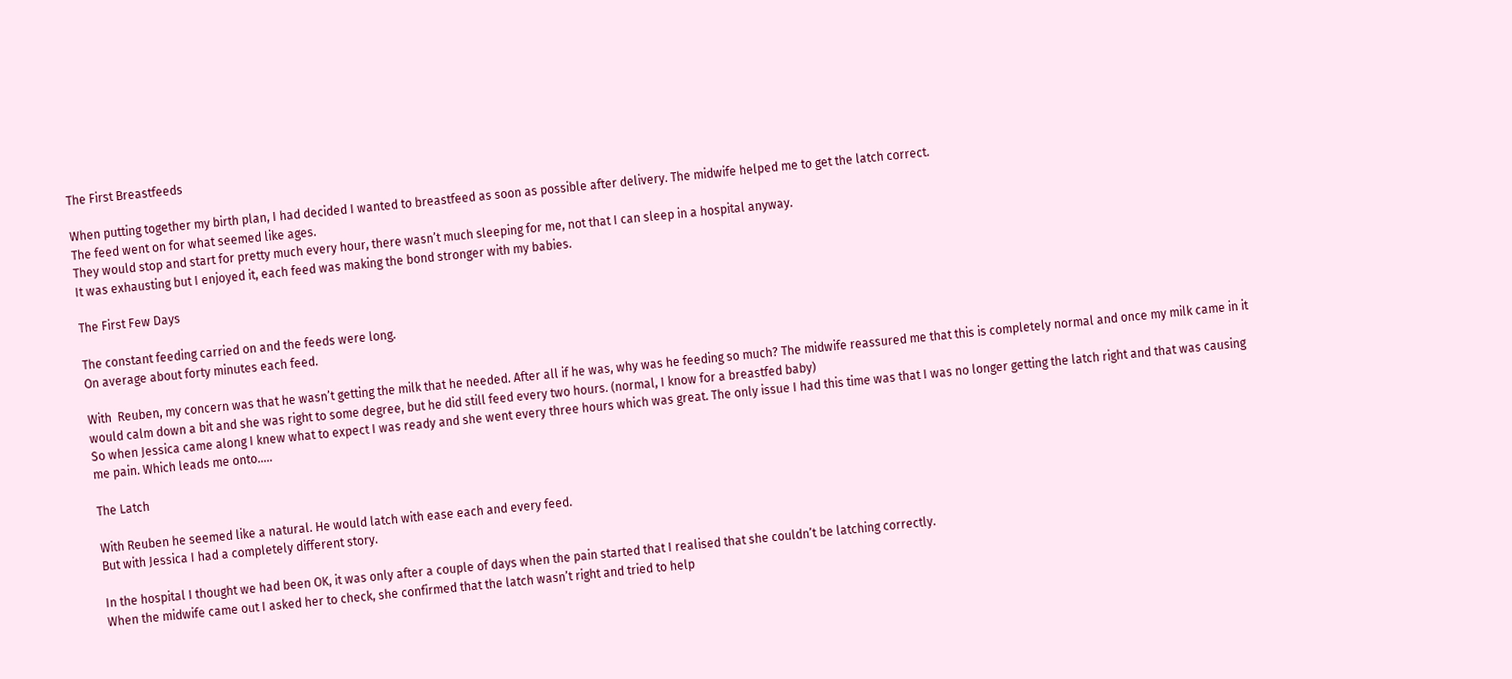The First Breastfeeds

When putting together my birth plan, I had decided I wanted to breastfeed as soon as possible after delivery. The midwife helped me to get the latch correct.
The feed went on for what seemed like ages.
They would stop and start for pretty much every hour, there wasn’t much sleeping for me, not that I can sleep in a hospital anyway.
It was exhausting but I enjoyed it, each feed was making the bond stronger with my babies.

The First Few Days

The constant feeding carried on and the feeds were long.
On average about forty minutes each feed.

With  Reuben, my concern was that he wasn’t getting the milk that he needed. After all if he was, why was he feeding so much? The midwife reassured me that this is completely normal and once my milk came in it would calm down a bit and she was right to some degree, but he did still feed every two hours. (normal, I know for a breastfed baby)
So when Jessica came along I knew what to expect I was ready and she went every three hours which was great. The only issue I had this time was that I was no longer getting the latch right and that was causing me pain. Which leads me onto…..

The Latch

With Reuben he seemed like a natural. He would latch with ease each and every feed.
But with Jessica I had a completely different story.

In the hospital I thought we had been OK, it was only after a couple of days when the pain started that I realised that she couldn’t be latching correctly.
When the midwife came out I asked her to check, she confirmed that the latch wasn’t right and tried to help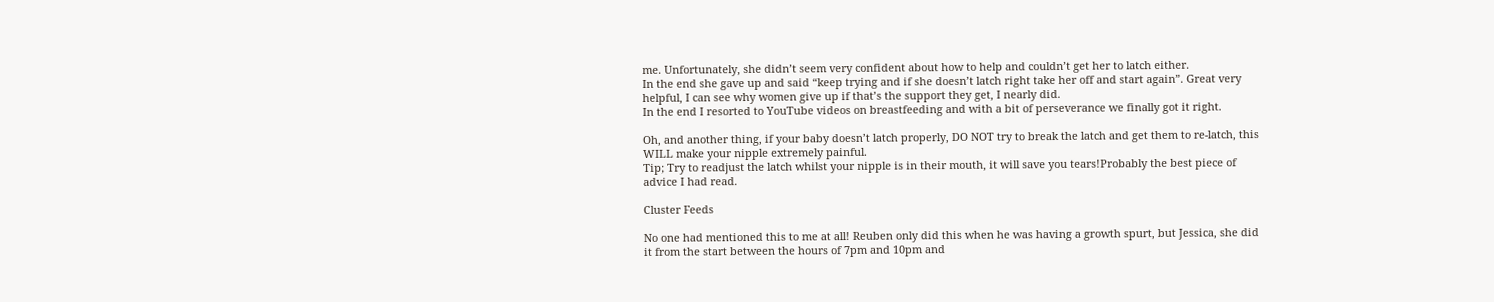me. Unfortunately, she didn’t seem very confident about how to help and couldn’t get her to latch either.
In the end she gave up and said “keep trying and if she doesn’t latch right take her off and start again”. Great very helpful, I can see why women give up if that’s the support they get, I nearly did.
In the end I resorted to YouTube videos on breastfeeding and with a bit of perseverance we finally got it right.

Oh, and another thing, if your baby doesn’t latch properly, DO NOT try to break the latch and get them to re-latch, this WILL make your nipple extremely painful.
Tip; Try to readjust the latch whilst your nipple is in their mouth, it will save you tears!Probably the best piece of advice I had read.

Cluster Feeds

No one had mentioned this to me at all! Reuben only did this when he was having a growth spurt, but Jessica, she did it from the start between the hours of 7pm and 10pm and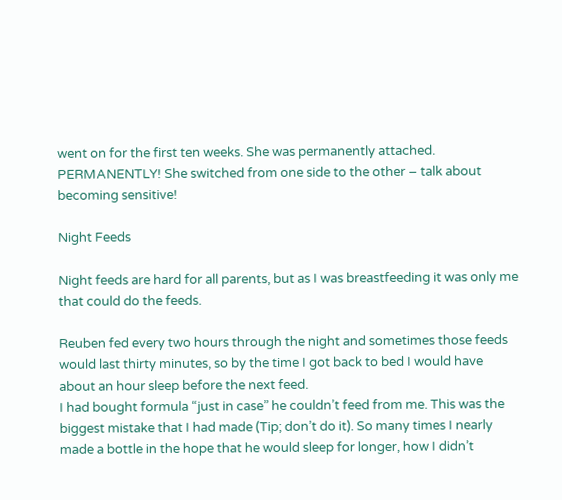went on for the first ten weeks. She was permanently attached. PERMANENTLY! She switched from one side to the other – talk about becoming sensitive!

Night Feeds

Night feeds are hard for all parents, but as I was breastfeeding it was only me that could do the feeds.

Reuben fed every two hours through the night and sometimes those feeds would last thirty minutes, so by the time I got back to bed I would have about an hour sleep before the next feed.
I had bought formula “just in case” he couldn’t feed from me. This was the biggest mistake that I had made (Tip; don’t do it). So many times I nearly made a bottle in the hope that he would sleep for longer, how I didn’t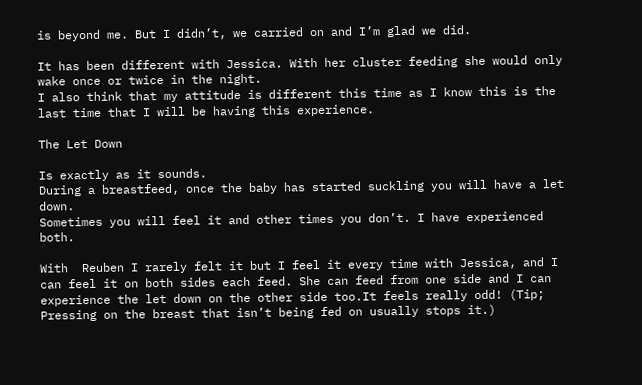is beyond me. But I didn’t, we carried on and I’m glad we did.

It has been different with Jessica. With her cluster feeding she would only wake once or twice in the night.
I also think that my attitude is different this time as I know this is the last time that I will be having this experience.

The Let Down

Is exactly as it sounds.
During a breastfeed, once the baby has started suckling you will have a let down.
Sometimes you will feel it and other times you don’t. I have experienced both.

With  Reuben I rarely felt it but I feel it every time with Jessica, and I can feel it on both sides each feed. She can feed from one side and I can experience the let down on the other side too.It feels really odd! (Tip; Pressing on the breast that isn’t being fed on usually stops it.)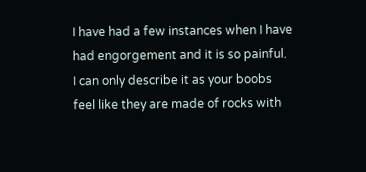I have had a few instances when I have had engorgement and it is so painful.
I can only describe it as your boobs feel like they are made of rocks with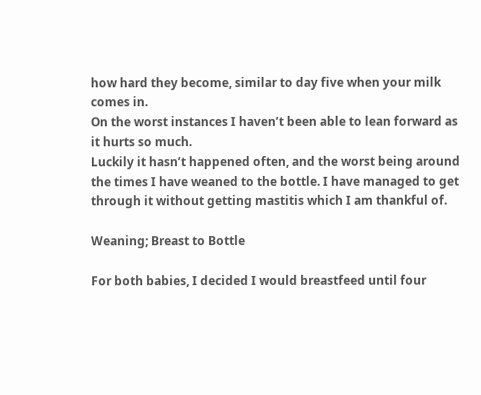how hard they become, similar to day five when your milk comes in.
On the worst instances I haven’t been able to lean forward as it hurts so much.
Luckily it hasn’t happened often, and the worst being around the times I have weaned to the bottle. I have managed to get through it without getting mastitis which I am thankful of.

Weaning; Breast to Bottle

For both babies, I decided I would breastfeed until four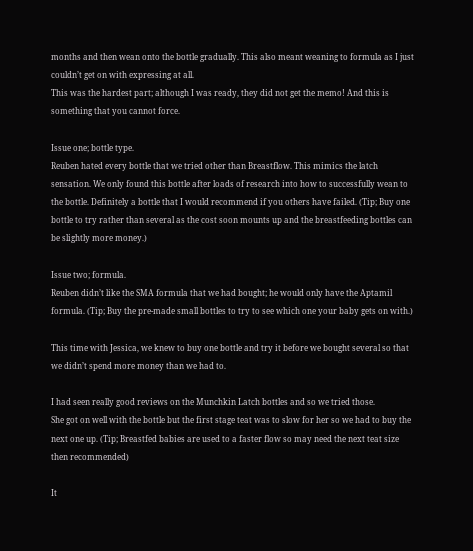months and then wean onto the bottle gradually. This also meant weaning to formula as I just couldn’t get on with expressing at all.
This was the hardest part; although I was ready, they did not get the memo! And this is something that you cannot force.

Issue one; bottle type.
Reuben hated every bottle that we tried other than Breastflow. This mimics the latch sensation. We only found this bottle after loads of research into how to successfully wean to the bottle. Definitely a bottle that I would recommend if you others have failed. (Tip; Buy one bottle to try rather than several as the cost soon mounts up and the breastfeeding bottles can be slightly more money.)

Issue two; formula.
Reuben didn’t like the SMA formula that we had bought; he would only have the Aptamil formula. (Tip; Buy the pre-made small bottles to try to see which one your baby gets on with.)

This time with Jessica, we knew to buy one bottle and try it before we bought several so that we didn’t spend more money than we had to.

I had seen really good reviews on the Munchkin Latch bottles and so we tried those.
She got on well with the bottle but the first stage teat was to slow for her so we had to buy the next one up. (Tip; Breastfed babies are used to a faster flow so may need the next teat size then recommended)

It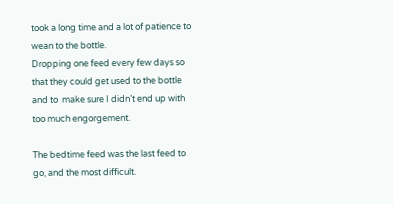took a long time and a lot of patience to wean to the bottle.
Dropping one feed every few days so that they could get used to the bottle and to  make sure I didn’t end up with too much engorgement.

The bedtime feed was the last feed to go, and the most difficult.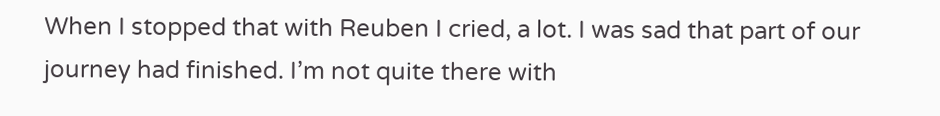When I stopped that with Reuben I cried, a lot. I was sad that part of our journey had finished. I’m not quite there with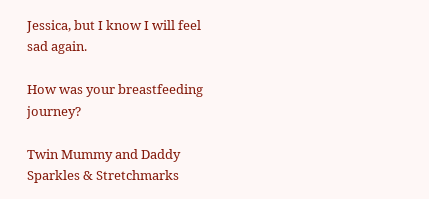Jessica, but I know I will feel sad again.

How was your breastfeeding journey?

Twin Mummy and Daddy
Sparkles & Stretchmarks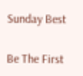Sunday Best

Be The First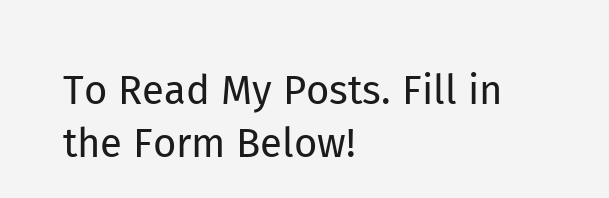To Read My Posts. Fill in the Form Below!